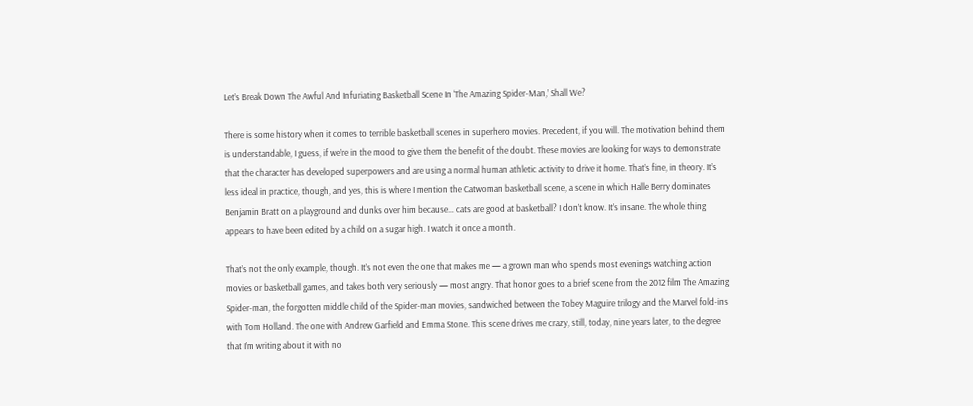Let’s Break Down The Awful And Infuriating Basketball Scene In ‘The Amazing Spider-Man,’ Shall We?

There is some history when it comes to terrible basketball scenes in superhero movies. Precedent, if you will. The motivation behind them is understandable, I guess, if we’re in the mood to give them the benefit of the doubt. These movies are looking for ways to demonstrate that the character has developed superpowers and are using a normal human athletic activity to drive it home. That’s fine, in theory. It’s less ideal in practice, though, and yes, this is where I mention the Catwoman basketball scene, a scene in which Halle Berry dominates Benjamin Bratt on a playground and dunks over him because… cats are good at basketball? I don’t know. It’s insane. The whole thing appears to have been edited by a child on a sugar high. I watch it once a month.

That’s not the only example, though. It’s not even the one that makes me — a grown man who spends most evenings watching action movies or basketball games, and takes both very seriously — most angry. That honor goes to a brief scene from the 2012 film The Amazing Spider-man, the forgotten middle child of the Spider-man movies, sandwiched between the Tobey Maguire trilogy and the Marvel fold-ins with Tom Holland. The one with Andrew Garfield and Emma Stone. This scene drives me crazy, still, today, nine years later, to the degree that I’m writing about it with no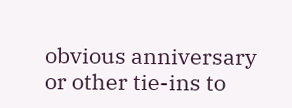obvious anniversary or other tie-ins to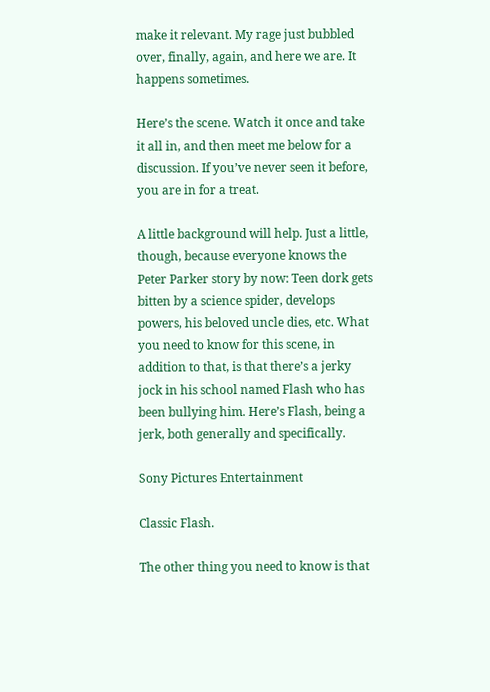make it relevant. My rage just bubbled over, finally, again, and here we are. It happens sometimes.

Here’s the scene. Watch it once and take it all in, and then meet me below for a discussion. If you’ve never seen it before, you are in for a treat.

A little background will help. Just a little, though, because everyone knows the Peter Parker story by now: Teen dork gets bitten by a science spider, develops powers, his beloved uncle dies, etc. What you need to know for this scene, in addition to that, is that there’s a jerky jock in his school named Flash who has been bullying him. Here’s Flash, being a jerk, both generally and specifically.

Sony Pictures Entertainment

Classic Flash.

The other thing you need to know is that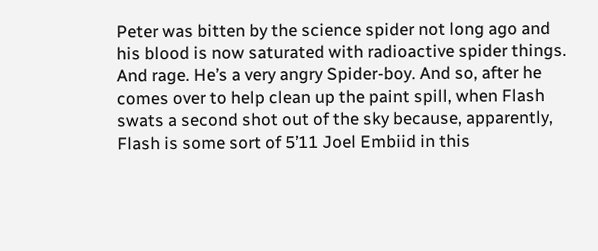Peter was bitten by the science spider not long ago and his blood is now saturated with radioactive spider things. And rage. He’s a very angry Spider-boy. And so, after he comes over to help clean up the paint spill, when Flash swats a second shot out of the sky because, apparently, Flash is some sort of 5’11 Joel Embiid in this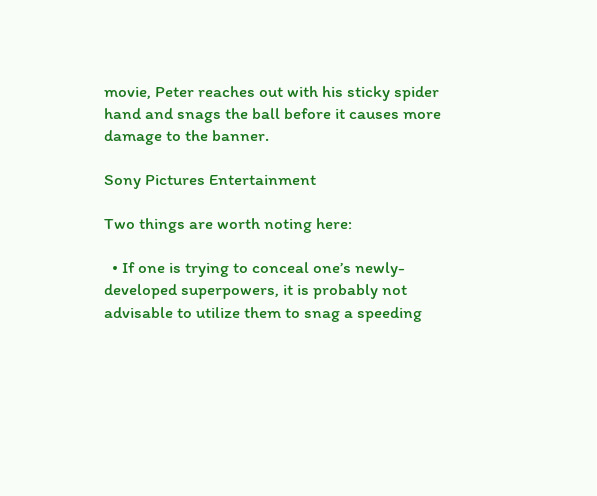movie, Peter reaches out with his sticky spider hand and snags the ball before it causes more damage to the banner.

Sony Pictures Entertainment

Two things are worth noting here:

  • If one is trying to conceal one’s newly-developed superpowers, it is probably not advisable to utilize them to snag a speeding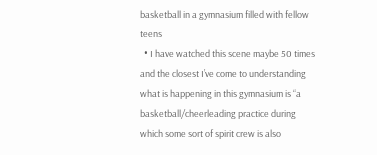basketball in a gymnasium filled with fellow teens
  • I have watched this scene maybe 50 times and the closest I’ve come to understanding what is happening in this gymnasium is “a basketball/cheerleading practice during which some sort of spirit crew is also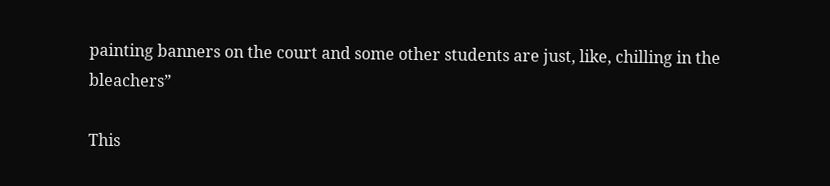painting banners on the court and some other students are just, like, chilling in the bleachers”

This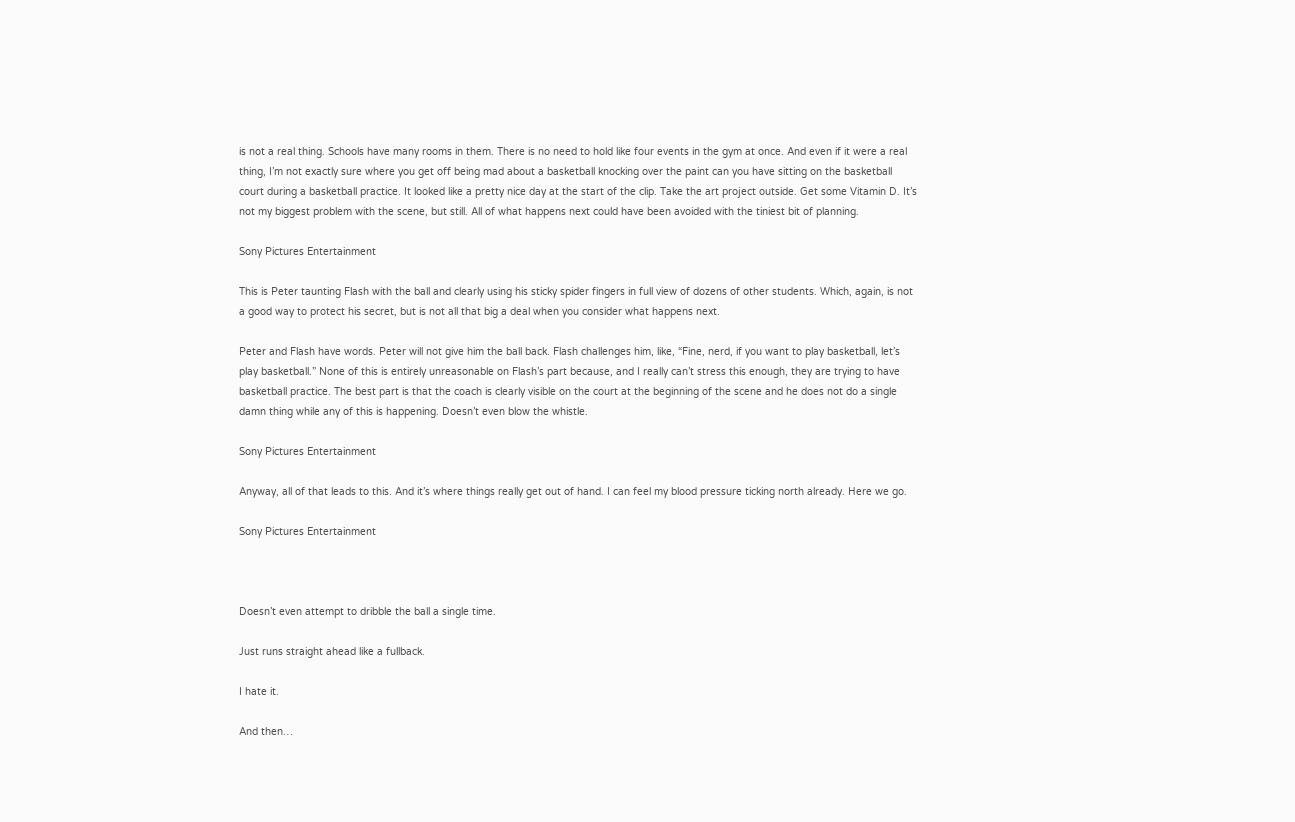is not a real thing. Schools have many rooms in them. There is no need to hold like four events in the gym at once. And even if it were a real thing, I’m not exactly sure where you get off being mad about a basketball knocking over the paint can you have sitting on the basketball court during a basketball practice. It looked like a pretty nice day at the start of the clip. Take the art project outside. Get some Vitamin D. It’s not my biggest problem with the scene, but still. All of what happens next could have been avoided with the tiniest bit of planning.

Sony Pictures Entertainment

This is Peter taunting Flash with the ball and clearly using his sticky spider fingers in full view of dozens of other students. Which, again, is not a good way to protect his secret, but is not all that big a deal when you consider what happens next.

Peter and Flash have words. Peter will not give him the ball back. Flash challenges him, like, “Fine, nerd, if you want to play basketball, let’s play basketball.” None of this is entirely unreasonable on Flash’s part because, and I really can’t stress this enough, they are trying to have basketball practice. The best part is that the coach is clearly visible on the court at the beginning of the scene and he does not do a single damn thing while any of this is happening. Doesn’t even blow the whistle.

Sony Pictures Entertainment

Anyway, all of that leads to this. And it’s where things really get out of hand. I can feel my blood pressure ticking north already. Here we go.

Sony Pictures Entertainment



Doesn’t even attempt to dribble the ball a single time.

Just runs straight ahead like a fullback.

I hate it.

And then…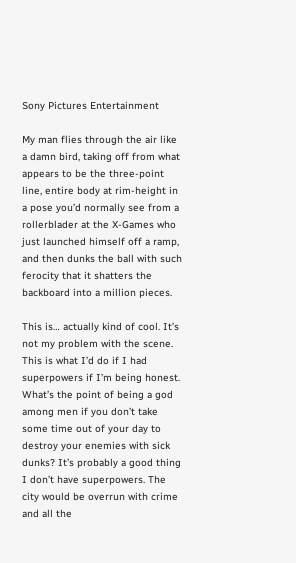Sony Pictures Entertainment

My man flies through the air like a damn bird, taking off from what appears to be the three-point line, entire body at rim-height in a pose you’d normally see from a rollerblader at the X-Games who just launched himself off a ramp, and then dunks the ball with such ferocity that it shatters the backboard into a million pieces.

This is… actually kind of cool. It’s not my problem with the scene. This is what I’d do if I had superpowers if I’m being honest. What’s the point of being a god among men if you don’t take some time out of your day to destroy your enemies with sick dunks? It’s probably a good thing I don’t have superpowers. The city would be overrun with crime and all the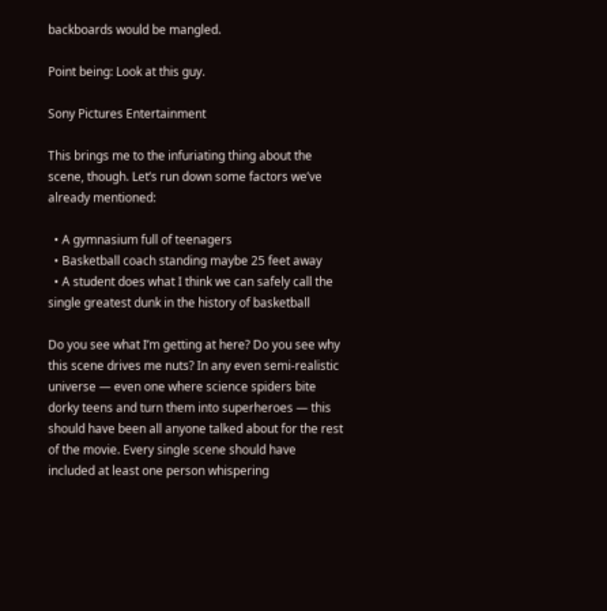backboards would be mangled.

Point being: Look at this guy.

Sony Pictures Entertainment

This brings me to the infuriating thing about the scene, though. Let’s run down some factors we’ve already mentioned:

  • A gymnasium full of teenagers
  • Basketball coach standing maybe 25 feet away
  • A student does what I think we can safely call the single greatest dunk in the history of basketball

Do you see what I’m getting at here? Do you see why this scene drives me nuts? In any even semi-realistic universe — even one where science spiders bite dorky teens and turn them into superheroes — this should have been all anyone talked about for the rest of the movie. Every single scene should have included at least one person whispering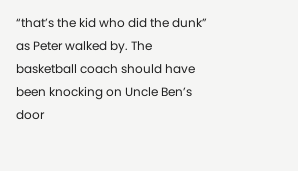“that’s the kid who did the dunk” as Peter walked by. The basketball coach should have been knocking on Uncle Ben’s door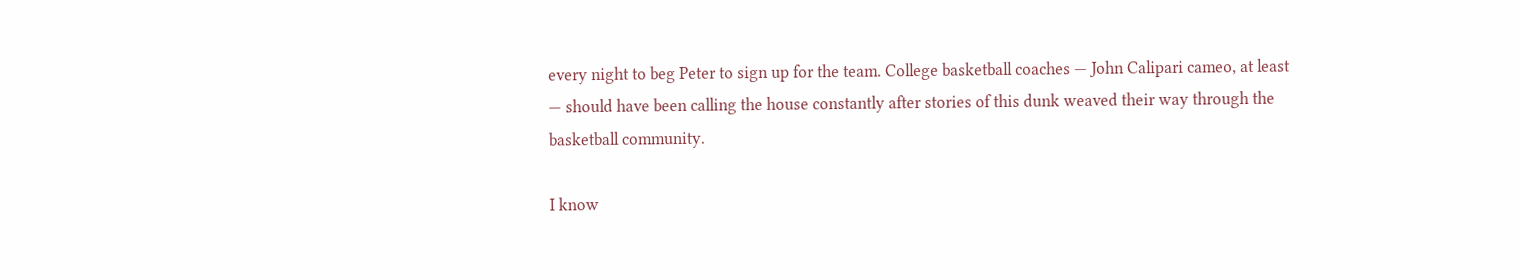every night to beg Peter to sign up for the team. College basketball coaches — John Calipari cameo, at least — should have been calling the house constantly after stories of this dunk weaved their way through the basketball community.

I know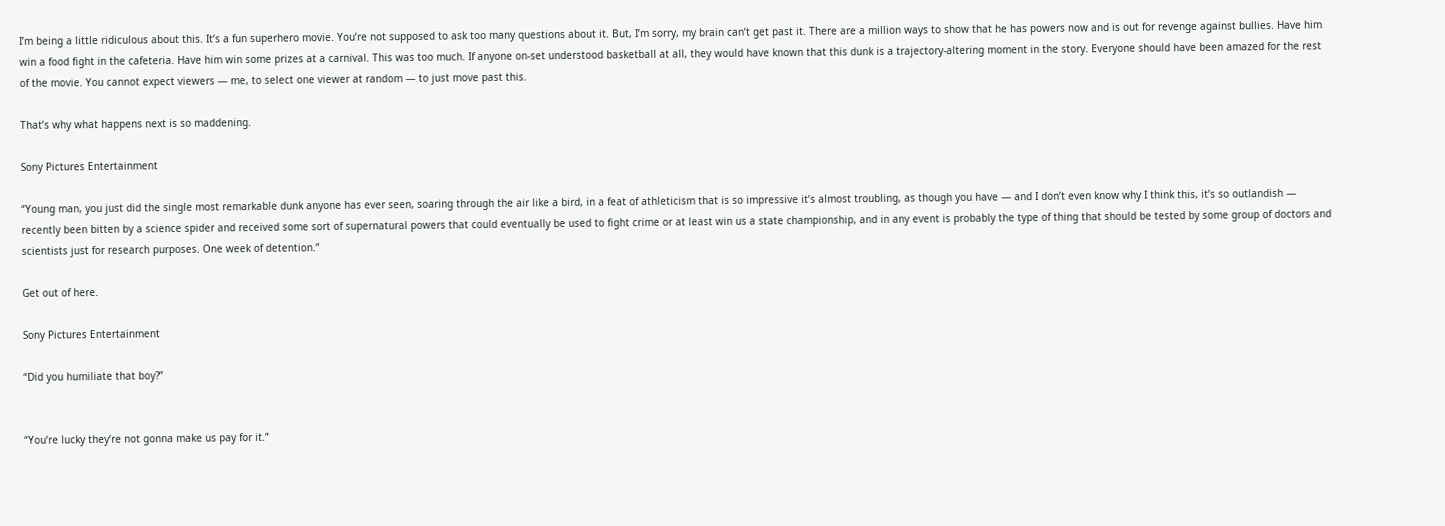I’m being a little ridiculous about this. It’s a fun superhero movie. You’re not supposed to ask too many questions about it. But, I’m sorry, my brain can’t get past it. There are a million ways to show that he has powers now and is out for revenge against bullies. Have him win a food fight in the cafeteria. Have him win some prizes at a carnival. This was too much. If anyone on-set understood basketball at all, they would have known that this dunk is a trajectory-altering moment in the story. Everyone should have been amazed for the rest of the movie. You cannot expect viewers — me, to select one viewer at random — to just move past this.

That’s why what happens next is so maddening.

Sony Pictures Entertainment

“Young man, you just did the single most remarkable dunk anyone has ever seen, soaring through the air like a bird, in a feat of athleticism that is so impressive it’s almost troubling, as though you have — and I don’t even know why I think this, it’s so outlandish — recently been bitten by a science spider and received some sort of supernatural powers that could eventually be used to fight crime or at least win us a state championship, and in any event is probably the type of thing that should be tested by some group of doctors and scientists just for research purposes. One week of detention.”

Get out of here.

Sony Pictures Entertainment

“Did you humiliate that boy?”


“You’re lucky they’re not gonna make us pay for it.”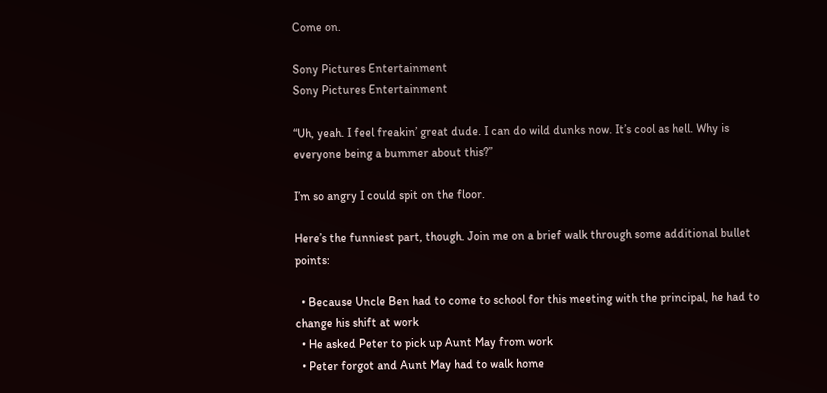Come on.

Sony Pictures Entertainment
Sony Pictures Entertainment

“Uh, yeah. I feel freakin’ great dude. I can do wild dunks now. It’s cool as hell. Why is everyone being a bummer about this?”

I’m so angry I could spit on the floor.

Here’s the funniest part, though. Join me on a brief walk through some additional bullet points:

  • Because Uncle Ben had to come to school for this meeting with the principal, he had to change his shift at work
  • He asked Peter to pick up Aunt May from work
  • Peter forgot and Aunt May had to walk home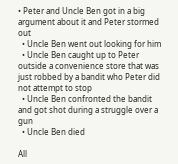• Peter and Uncle Ben got in a big argument about it and Peter stormed out
  • Uncle Ben went out looking for him
  • Uncle Ben caught up to Peter outside a convenience store that was just robbed by a bandit who Peter did not attempt to stop
  • Uncle Ben confronted the bandit and got shot during a struggle over a gun
  • Uncle Ben died

All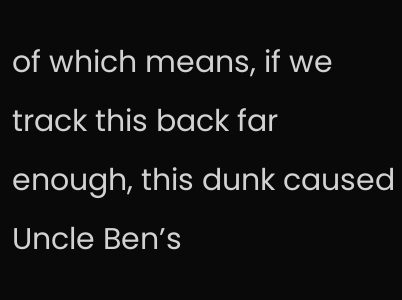of which means, if we track this back far enough, this dunk caused Uncle Ben’s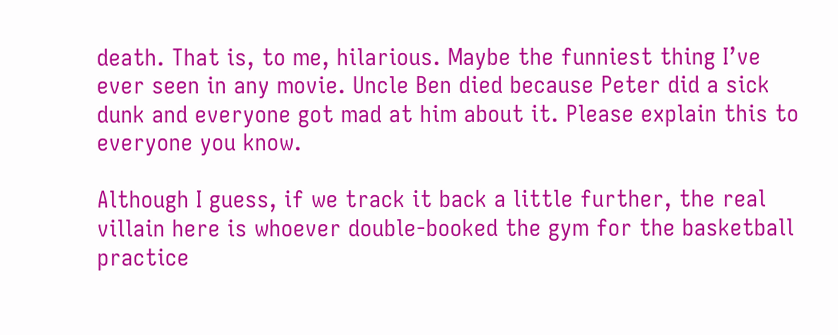death. That is, to me, hilarious. Maybe the funniest thing I’ve ever seen in any movie. Uncle Ben died because Peter did a sick dunk and everyone got mad at him about it. Please explain this to everyone you know.

Although I guess, if we track it back a little further, the real villain here is whoever double-booked the gym for the basketball practice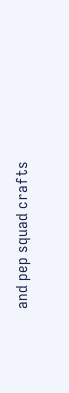and pep squad crafts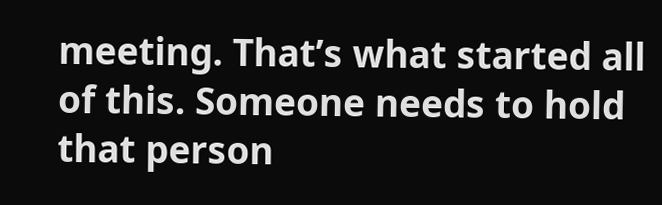meeting. That’s what started all of this. Someone needs to hold that person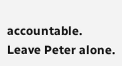accountable. Leave Peter alone.